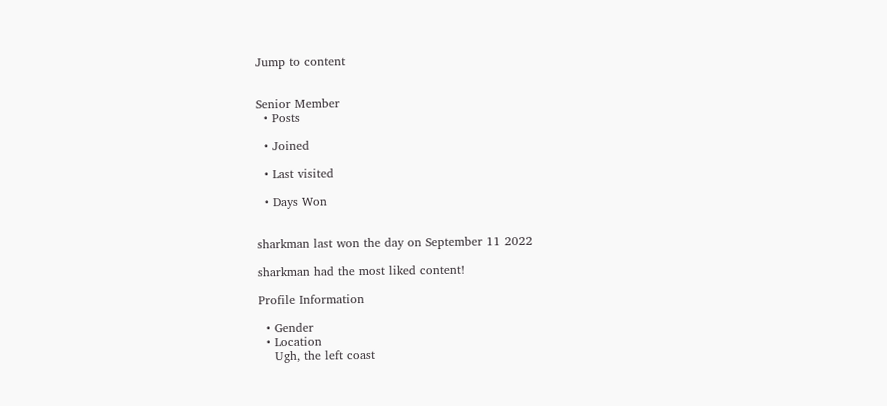Jump to content


Senior Member
  • Posts

  • Joined

  • Last visited

  • Days Won


sharkman last won the day on September 11 2022

sharkman had the most liked content!

Profile Information

  • Gender
  • Location
    Ugh, the left coast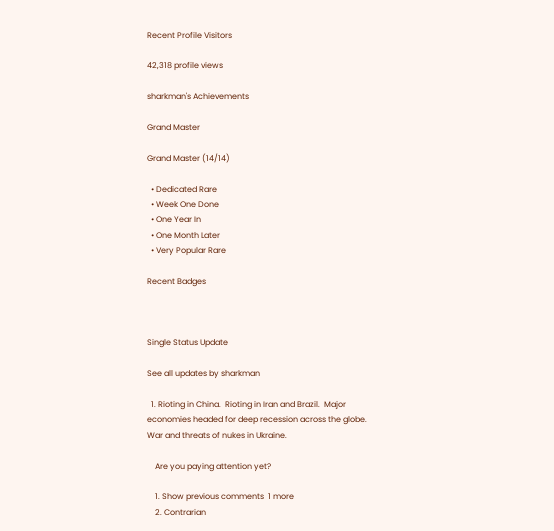Recent Profile Visitors

42,318 profile views

sharkman's Achievements

Grand Master

Grand Master (14/14)

  • Dedicated Rare
  • Week One Done
  • One Year In
  • One Month Later
  • Very Popular Rare

Recent Badges



Single Status Update

See all updates by sharkman

  1. Rioting in China.  Rioting in Iran and Brazil.  Major economies headed for deep recession across the globe.  War and threats of nukes in Ukraine.

    Are you paying attention yet?

    1. Show previous comments  1 more
    2. Contrarian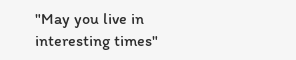"May you live in interesting times"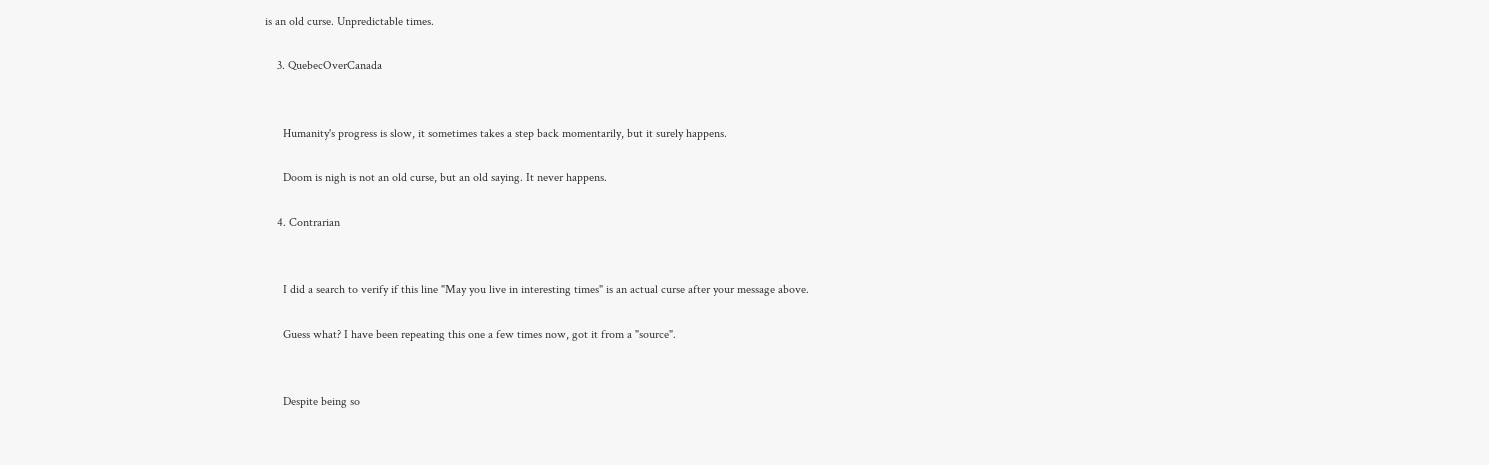is an old curse. Unpredictable times.

    3. QuebecOverCanada


      Humanity's progress is slow, it sometimes takes a step back momentarily, but it surely happens.

      Doom is nigh is not an old curse, but an old saying. It never happens.

    4. Contrarian


      I did a search to verify if this line "May you live in interesting times" is an actual curse after your message above.

      Guess what? I have been repeating this one a few times now, got it from a "source".


      Despite being so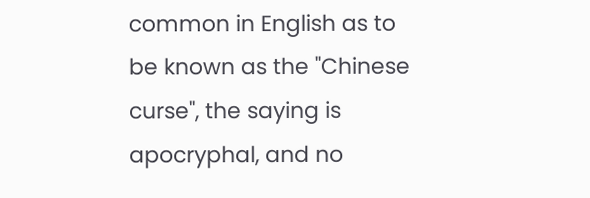common in English as to be known as the "Chinese curse", the saying is apocryphal, and no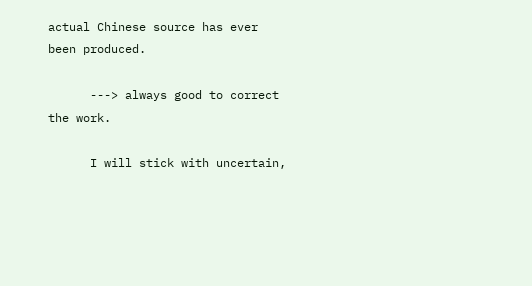actual Chinese source has ever been produced.

      ---> always good to correct the work.

      I will stick with uncertain,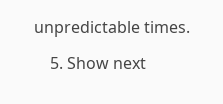unpredictable times.

    5. Show next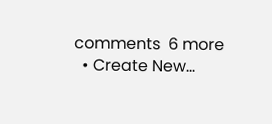comments  6 more
  • Create New...